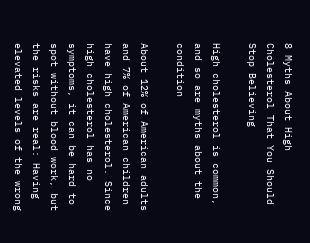8 Myths About High Cholesterol That You Should Stop Believing

High cholesterol is common, and so are myths about the condition

About 12% of American adults and 7% of American children have high cholesterol. Since high cholesterol has no symptoms, it can be hard to spot without blood work, but the risks are real: Having elevated levels of the wrong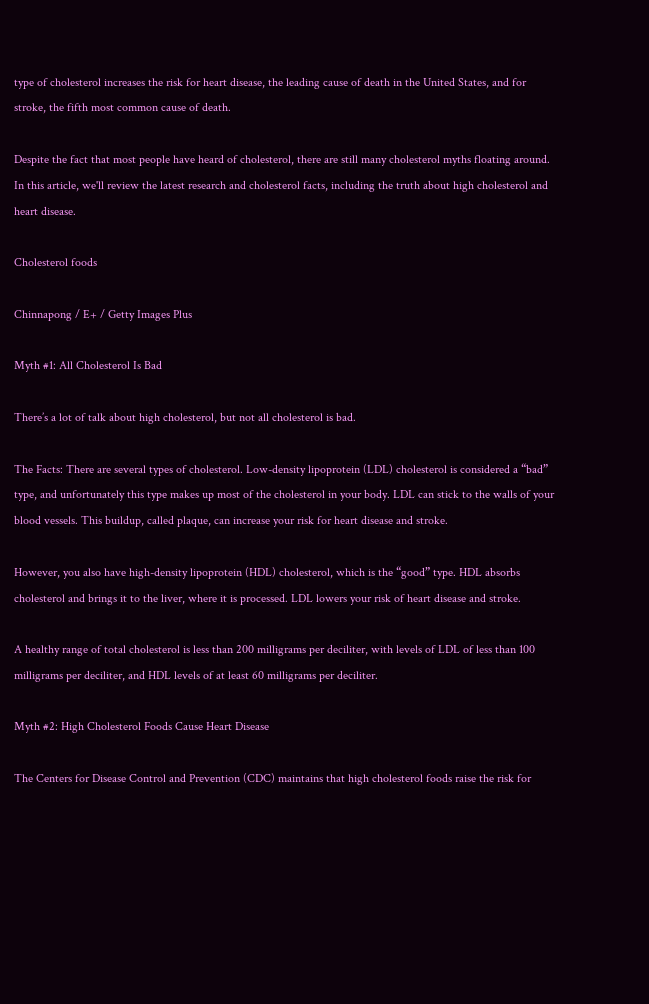type of cholesterol increases the risk for heart disease, the leading cause of death in the United States, and for stroke, the fifth most common cause of death.

Despite the fact that most people have heard of cholesterol, there are still many cholesterol myths floating around. In this article, we'll review the latest research and cholesterol facts, including the truth about high cholesterol and heart disease.

Cholesterol foods

Chinnapong / E+ / Getty Images Plus

Myth #1: All Cholesterol Is Bad

There’s a lot of talk about high cholesterol, but not all cholesterol is bad.

The Facts: There are several types of cholesterol. Low-density lipoprotein (LDL) cholesterol is considered a “bad” type, and unfortunately this type makes up most of the cholesterol in your body. LDL can stick to the walls of your blood vessels. This buildup, called plaque, can increase your risk for heart disease and stroke.

However, you also have high-density lipoprotein (HDL) cholesterol, which is the “good” type. HDL absorbs cholesterol and brings it to the liver, where it is processed. LDL lowers your risk of heart disease and stroke.

A healthy range of total cholesterol is less than 200 milligrams per deciliter, with levels of LDL of less than 100 milligrams per deciliter, and HDL levels of at least 60 milligrams per deciliter.

Myth #2: High Cholesterol Foods Cause Heart Disease

The Centers for Disease Control and Prevention (CDC) maintains that high cholesterol foods raise the risk for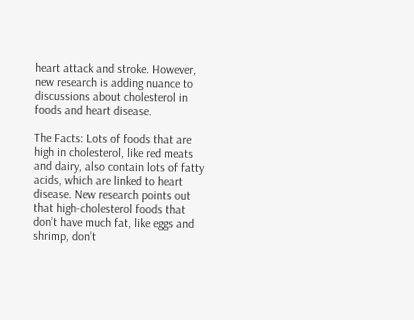heart attack and stroke. However, new research is adding nuance to discussions about cholesterol in foods and heart disease.

The Facts: Lots of foods that are high in cholesterol, like red meats and dairy, also contain lots of fatty acids, which are linked to heart disease. New research points out that high-cholesterol foods that don’t have much fat, like eggs and shrimp, don’t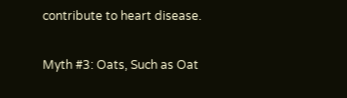contribute to heart disease.

Myth #3: Oats, Such as Oat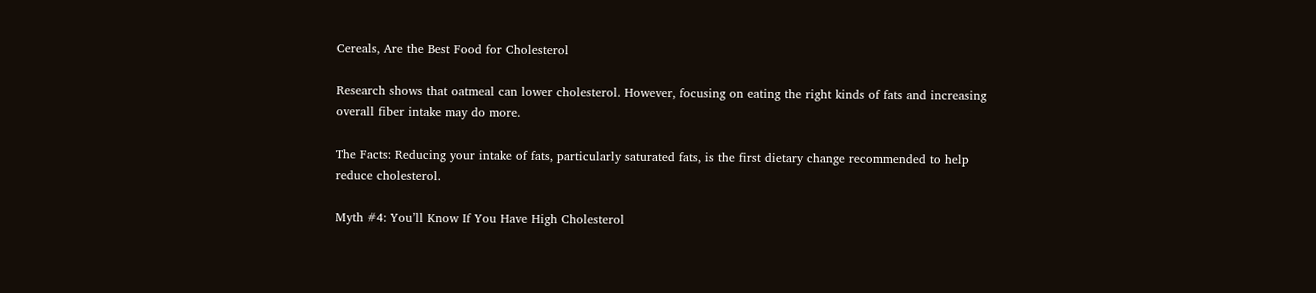Cereals, Are the Best Food for Cholesterol

Research shows that oatmeal can lower cholesterol. However, focusing on eating the right kinds of fats and increasing overall fiber intake may do more.

The Facts: Reducing your intake of fats, particularly saturated fats, is the first dietary change recommended to help reduce cholesterol.

Myth #4: You’ll Know If You Have High Cholesterol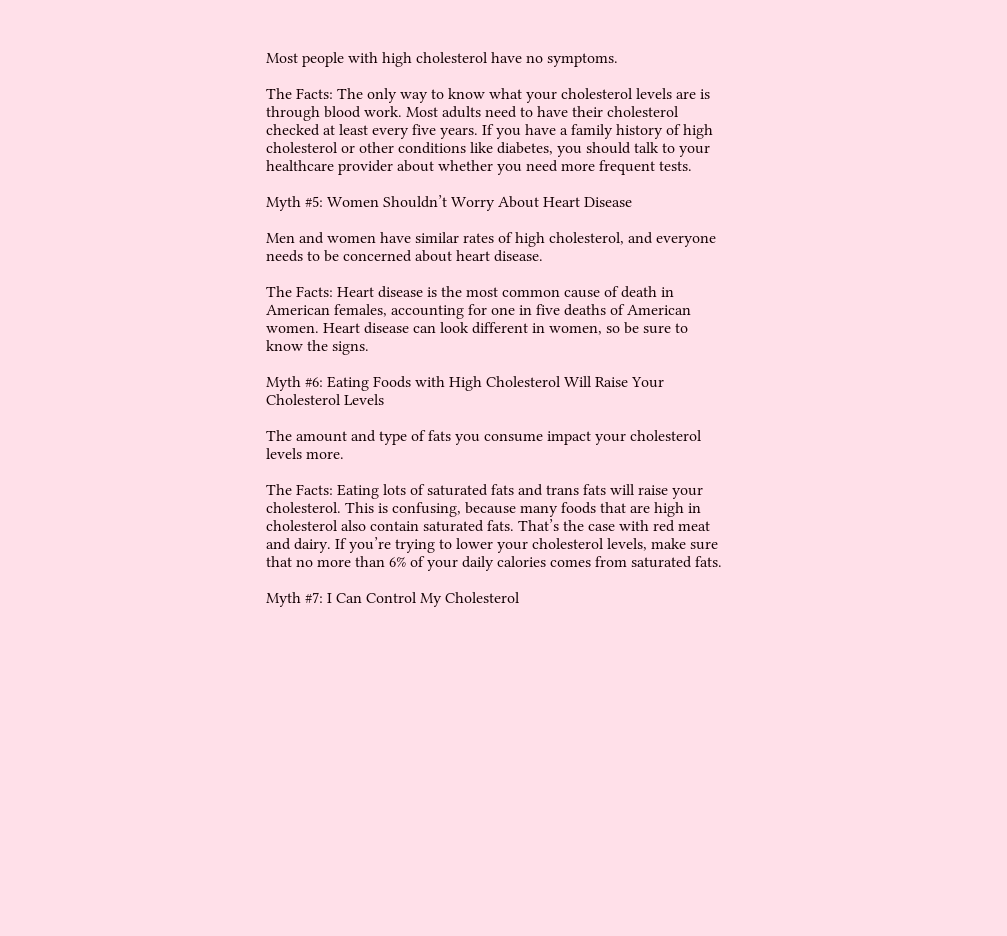Most people with high cholesterol have no symptoms.

The Facts: The only way to know what your cholesterol levels are is through blood work. Most adults need to have their cholesterol checked at least every five years. If you have a family history of high cholesterol or other conditions like diabetes, you should talk to your healthcare provider about whether you need more frequent tests.

Myth #5: Women Shouldn’t Worry About Heart Disease

Men and women have similar rates of high cholesterol, and everyone needs to be concerned about heart disease.

The Facts: Heart disease is the most common cause of death in American females, accounting for one in five deaths of American women. Heart disease can look different in women, so be sure to know the signs.

Myth #6: Eating Foods with High Cholesterol Will Raise Your Cholesterol Levels

The amount and type of fats you consume impact your cholesterol levels more.

The Facts: Eating lots of saturated fats and trans fats will raise your cholesterol. This is confusing, because many foods that are high in cholesterol also contain saturated fats. That’s the case with red meat and dairy. If you’re trying to lower your cholesterol levels, make sure that no more than 6% of your daily calories comes from saturated fats.

Myth #7: I Can Control My Cholesterol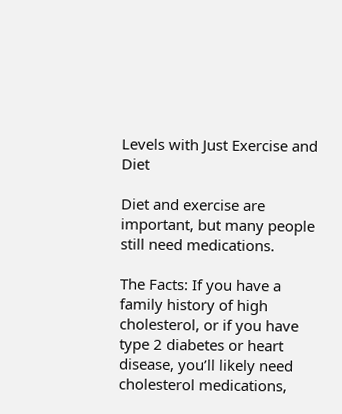Levels with Just Exercise and Diet

Diet and exercise are important, but many people still need medications.

The Facts: If you have a family history of high cholesterol, or if you have type 2 diabetes or heart disease, you’ll likely need cholesterol medications,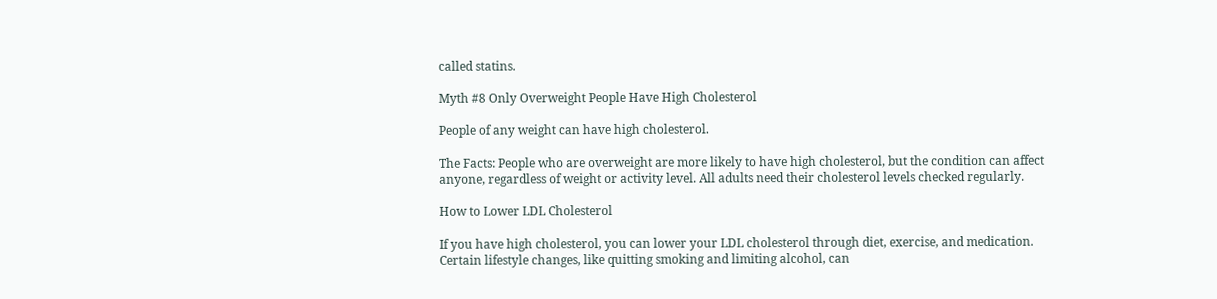called statins.

Myth #8 Only Overweight People Have High Cholesterol

People of any weight can have high cholesterol.

The Facts: People who are overweight are more likely to have high cholesterol, but the condition can affect anyone, regardless of weight or activity level. All adults need their cholesterol levels checked regularly.

How to Lower LDL Cholesterol

If you have high cholesterol, you can lower your LDL cholesterol through diet, exercise, and medication. Certain lifestyle changes, like quitting smoking and limiting alcohol, can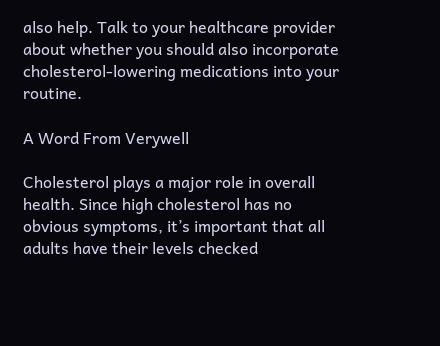also help. Talk to your healthcare provider about whether you should also incorporate cholesterol-lowering medications into your routine.

A Word From Verywell

Cholesterol plays a major role in overall health. Since high cholesterol has no obvious symptoms, it’s important that all adults have their levels checked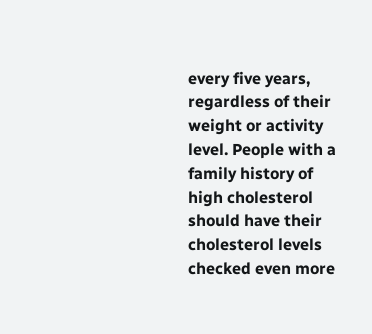every five years, regardless of their weight or activity level. People with a family history of high cholesterol should have their cholesterol levels checked even more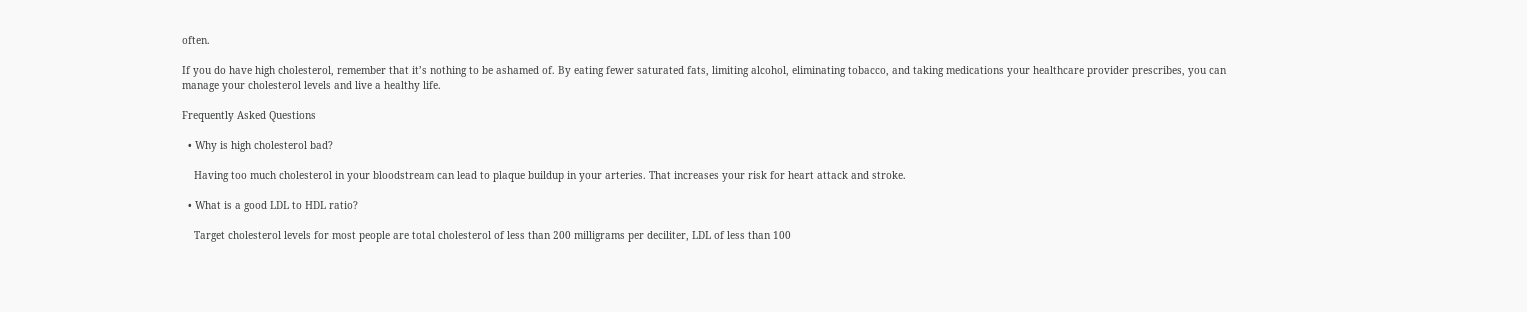often.

If you do have high cholesterol, remember that it’s nothing to be ashamed of. By eating fewer saturated fats, limiting alcohol, eliminating tobacco, and taking medications your healthcare provider prescribes, you can manage your cholesterol levels and live a healthy life.

Frequently Asked Questions

  • Why is high cholesterol bad?

    Having too much cholesterol in your bloodstream can lead to plaque buildup in your arteries. That increases your risk for heart attack and stroke.

  • What is a good LDL to HDL ratio?

    Target cholesterol levels for most people are total cholesterol of less than 200 milligrams per deciliter, LDL of less than 100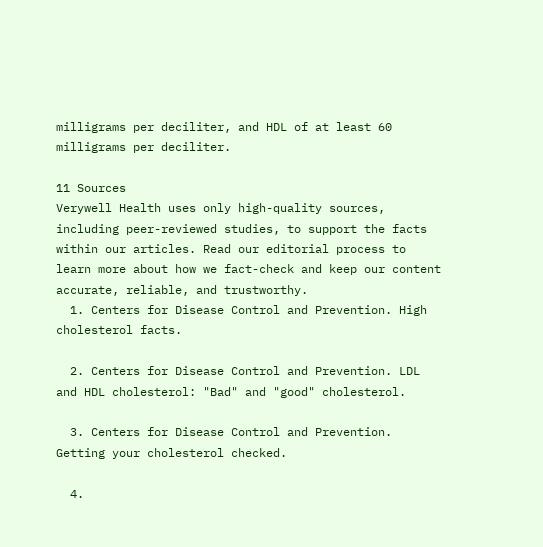milligrams per deciliter, and HDL of at least 60 milligrams per deciliter.

11 Sources
Verywell Health uses only high-quality sources, including peer-reviewed studies, to support the facts within our articles. Read our editorial process to learn more about how we fact-check and keep our content accurate, reliable, and trustworthy.
  1. Centers for Disease Control and Prevention. High cholesterol facts.

  2. Centers for Disease Control and Prevention. LDL and HDL cholesterol: "Bad" and "good" cholesterol.

  3. Centers for Disease Control and Prevention. Getting your cholesterol checked.

  4.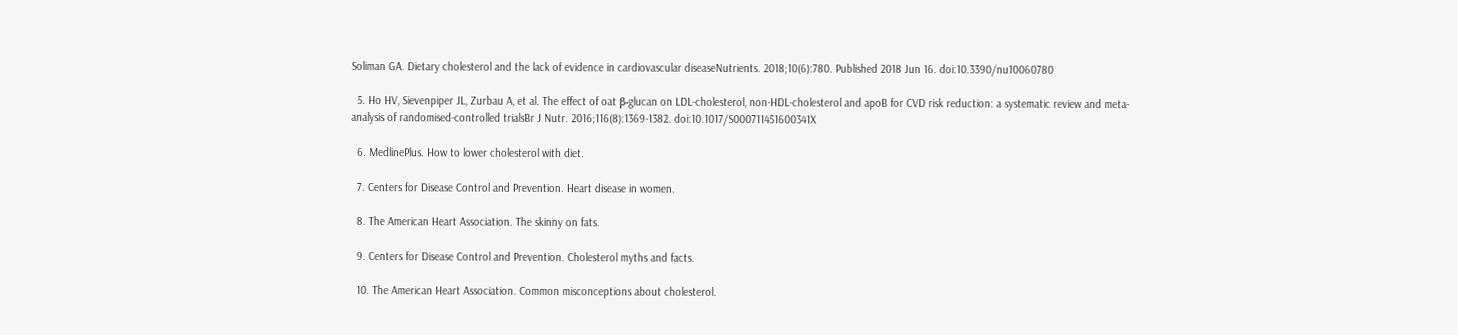Soliman GA. Dietary cholesterol and the lack of evidence in cardiovascular diseaseNutrients. 2018;10(6):780. Published 2018 Jun 16. doi:10.3390/nu10060780

  5. Ho HV, Sievenpiper JL, Zurbau A, et al. The effect of oat β-glucan on LDL-cholesterol, non-HDL-cholesterol and apoB for CVD risk reduction: a systematic review and meta-analysis of randomised-controlled trialsBr J Nutr. 2016;116(8):1369-1382. doi:10.1017/S000711451600341X

  6. MedlinePlus. How to lower cholesterol with diet.

  7. Centers for Disease Control and Prevention. Heart disease in women.

  8. The American Heart Association. The skinny on fats.

  9. Centers for Disease Control and Prevention. Cholesterol myths and facts.

  10. The American Heart Association. Common misconceptions about cholesterol.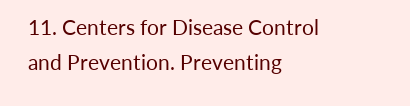11. Centers for Disease Control and Prevention. Preventing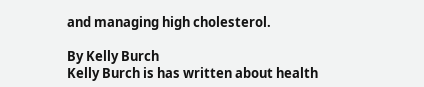and managing high cholesterol.

By Kelly Burch
Kelly Burch is has written about health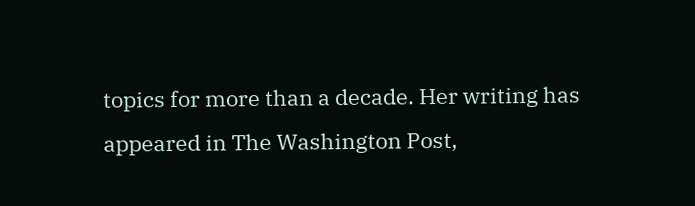topics for more than a decade. Her writing has appeared in The Washington Post,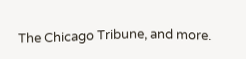The Chicago Tribune, and more.